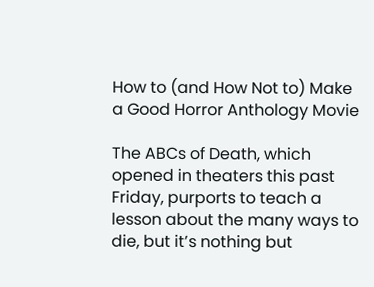How to (and How Not to) Make a Good Horror Anthology Movie

The ABCs of Death, which opened in theaters this past Friday, purports to teach a lesson about the many ways to die, but it’s nothing but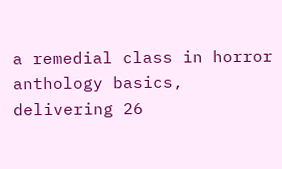a remedial class in horror anthology basics, delivering 26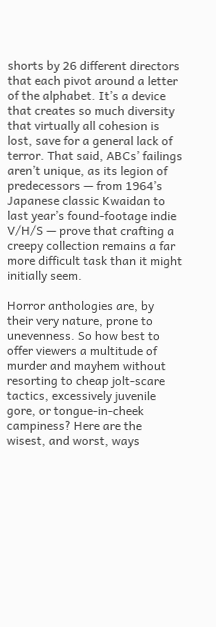shorts by 26 different directors that each pivot around a letter of the alphabet. It’s a device that creates so much diversity that virtually all cohesion is lost, save for a general lack of terror. That said, ABCs’ failings aren’t unique, as its legion of predecessors — from 1964’s Japanese classic Kwaidan to last year’s found-footage indie V/H/S — prove that crafting a creepy collection remains a far more difficult task than it might initially seem.

Horror anthologies are, by their very nature, prone to unevenness. So how best to offer viewers a multitude of murder and mayhem without resorting to cheap jolt-scare tactics, excessively juvenile gore, or tongue-in-cheek campiness? Here are the wisest, and worst, ways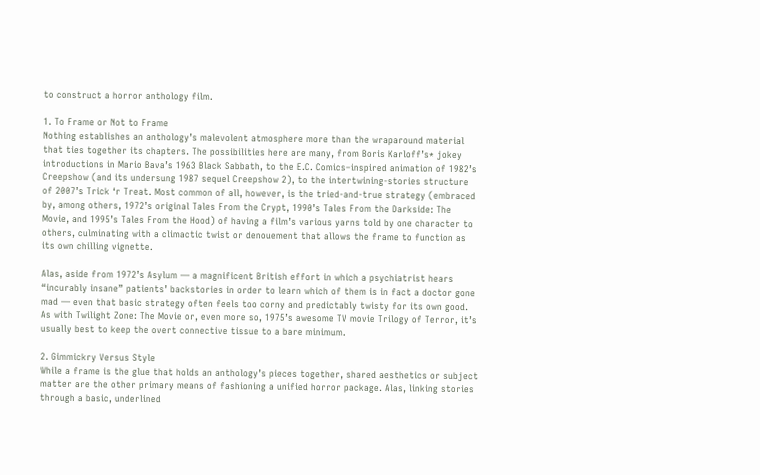to construct a horror anthology film.

1. To Frame or Not to Frame
Nothing establishes an anthology’s malevolent atmosphere more than the wraparound material that ties together its chapters. The possibilities here are many, from Boris Karloff’s* jokey introductions in Mario Bava’s 1963 Black Sabbath, to the E.C. Comics–inspired animation of 1982’s Creepshow (and its undersung 1987 sequel Creepshow 2), to the intertwining-stories structure of 2007’s Trick ‘r Treat. Most common of all, however, is the tried-and-true strategy (embraced by, among others, 1972’s original Tales From the Crypt, 1990’s Tales From the Darkside: The Movie, and 1995’s Tales From the Hood) of having a film’s various yarns told by one character to others, culminating with a climactic twist or denouement that allows the frame to function as its own chilling vignette.

Alas, aside from 1972’s Asylum — a magnificent British effort in which a psychiatrist hears “incurably insane” patients’ backstories in order to learn which of them is in fact a doctor gone mad — even that basic strategy often feels too corny and predictably twisty for its own good. As with Twilight Zone: The Movie or, even more so, 1975’s awesome TV movie Trilogy of Terror, it’s usually best to keep the overt connective tissue to a bare minimum.

2. Gimmickry Versus Style
While a frame is the glue that holds an anthology’s pieces together, shared aesthetics or subject matter are the other primary means of fashioning a unified horror package. Alas, linking stories through a basic, underlined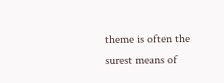theme is often the surest means of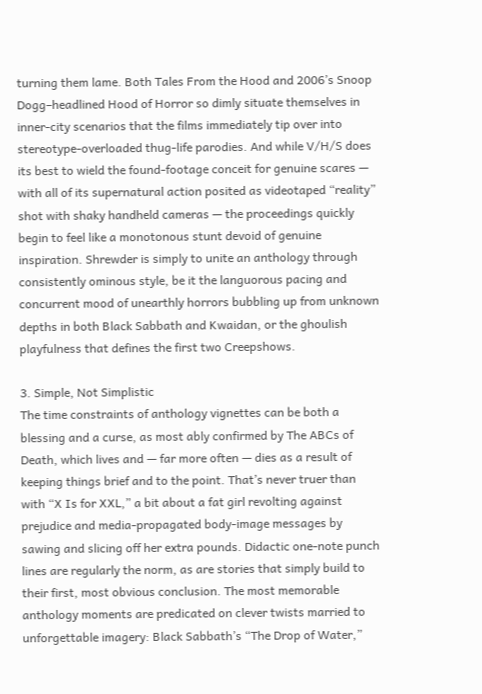turning them lame. Both Tales From the Hood and 2006’s Snoop Dogg–headlined Hood of Horror so dimly situate themselves in inner-city scenarios that the films immediately tip over into stereotype-overloaded thug-life parodies. And while V/H/S does its best to wield the found-footage conceit for genuine scares — with all of its supernatural action posited as videotaped “reality” shot with shaky handheld cameras — the proceedings quickly begin to feel like a monotonous stunt devoid of genuine inspiration. Shrewder is simply to unite an anthology through consistently ominous style, be it the languorous pacing and concurrent mood of unearthly horrors bubbling up from unknown depths in both Black Sabbath and Kwaidan, or the ghoulish playfulness that defines the first two Creepshows.

3. Simple, Not Simplistic
The time constraints of anthology vignettes can be both a blessing and a curse, as most ably confirmed by The ABCs of Death, which lives and — far more often — dies as a result of keeping things brief and to the point. That’s never truer than with “X Is for XXL,” a bit about a fat girl revolting against prejudice and media-propagated body-image messages by sawing and slicing off her extra pounds. Didactic one-note punch lines are regularly the norm, as are stories that simply build to their first, most obvious conclusion. The most memorable anthology moments are predicated on clever twists married to unforgettable imagery: Black Sabbath’s “The Drop of Water,”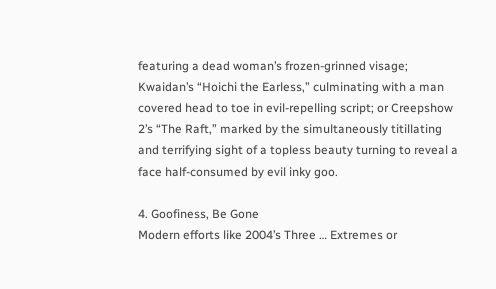featuring a dead woman’s frozen-grinned visage; Kwaidan’s “Hoichi the Earless,” culminating with a man covered head to toe in evil-repelling script; or Creepshow 2’s “The Raft,” marked by the simultaneously titillating and terrifying sight of a topless beauty turning to reveal a face half-consumed by evil inky goo.

4. Goofiness, Be Gone
Modern efforts like 2004’s Three … Extremes or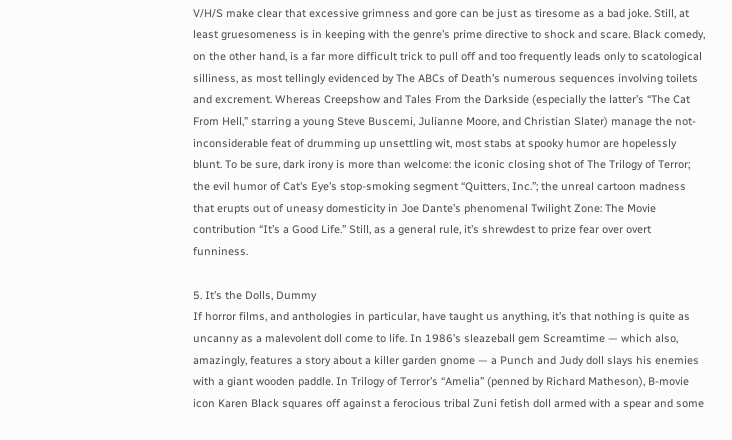V/H/S make clear that excessive grimness and gore can be just as tiresome as a bad joke. Still, at least gruesomeness is in keeping with the genre’s prime directive to shock and scare. Black comedy, on the other hand, is a far more difficult trick to pull off and too frequently leads only to scatological silliness, as most tellingly evidenced by The ABCs of Death’s numerous sequences involving toilets and excrement. Whereas Creepshow and Tales From the Darkside (especially the latter’s “The Cat From Hell,” starring a young Steve Buscemi, Julianne Moore, and Christian Slater) manage the not-inconsiderable feat of drumming up unsettling wit, most stabs at spooky humor are hopelessly blunt. To be sure, dark irony is more than welcome: the iconic closing shot of The Trilogy of Terror; the evil humor of Cat’s Eye’s stop-smoking segment “Quitters, Inc.”; the unreal cartoon madness that erupts out of uneasy domesticity in Joe Dante’s phenomenal Twilight Zone: The Movie contribution “It’s a Good Life.” Still, as a general rule, it’s shrewdest to prize fear over overt funniness.

5. It’s the Dolls, Dummy
If horror films, and anthologies in particular, have taught us anything, it’s that nothing is quite as uncanny as a malevolent doll come to life. In 1986’s sleazeball gem Screamtime — which also, amazingly, features a story about a killer garden gnome — a Punch and Judy doll slays his enemies with a giant wooden paddle. In Trilogy of Terror’s “Amelia” (penned by Richard Matheson), B-movie icon Karen Black squares off against a ferocious tribal Zuni fetish doll armed with a spear and some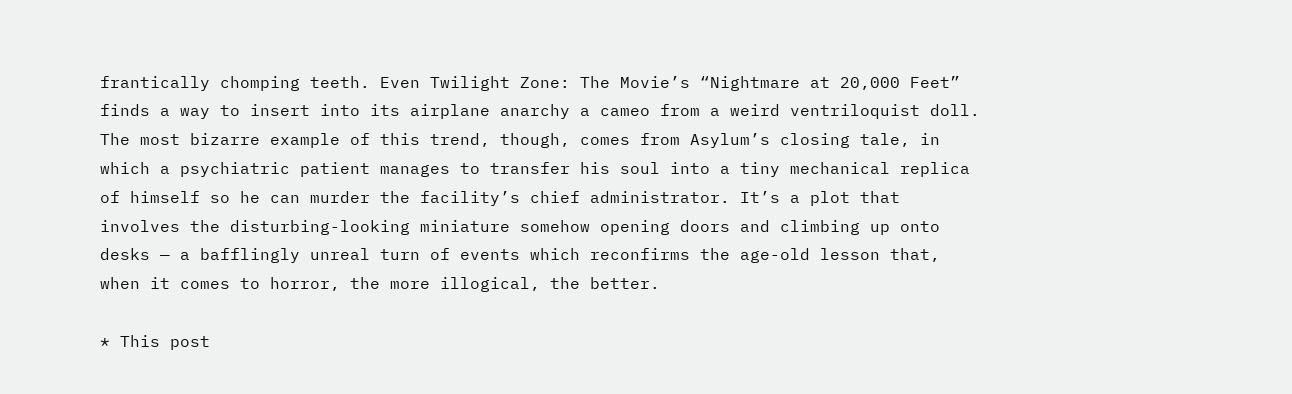frantically chomping teeth. Even Twilight Zone: The Movie’s “Nightmare at 20,000 Feet” finds a way to insert into its airplane anarchy a cameo from a weird ventriloquist doll. The most bizarre example of this trend, though, comes from Asylum’s closing tale, in which a psychiatric patient manages to transfer his soul into a tiny mechanical replica of himself so he can murder the facility’s chief administrator. It’s a plot that involves the disturbing-looking miniature somehow opening doors and climbing up onto desks — a bafflingly unreal turn of events which reconfirms the age-old lesson that, when it comes to horror, the more illogical, the better.

* This post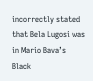incorrectly stated that Bela Lugosi was in Mario Bava’s Black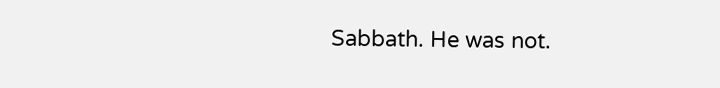Sabbath. He was not.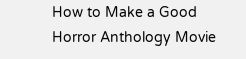How to Make a Good Horror Anthology Movie